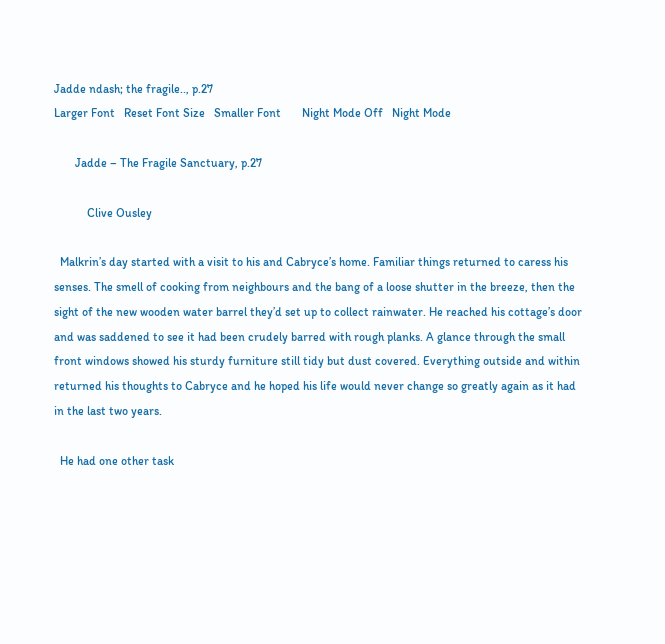Jadde ndash; the fragile.., p.27
Larger Font   Reset Font Size   Smaller Font       Night Mode Off   Night Mode

       Jadde – The Fragile Sanctuary, p.27

           Clive Ousley

  Malkrin’s day started with a visit to his and Cabryce’s home. Familiar things returned to caress his senses. The smell of cooking from neighbours and the bang of a loose shutter in the breeze, then the sight of the new wooden water barrel they’d set up to collect rainwater. He reached his cottage’s door and was saddened to see it had been crudely barred with rough planks. A glance through the small front windows showed his sturdy furniture still tidy but dust covered. Everything outside and within returned his thoughts to Cabryce and he hoped his life would never change so greatly again as it had in the last two years.

  He had one other task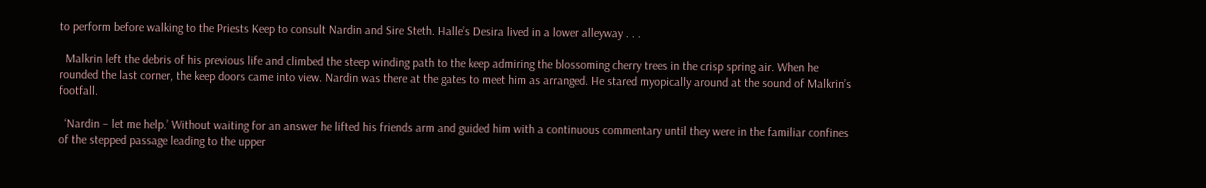to perform before walking to the Priests Keep to consult Nardin and Sire Steth. Halle’s Desira lived in a lower alleyway . . .

  Malkrin left the debris of his previous life and climbed the steep winding path to the keep admiring the blossoming cherry trees in the crisp spring air. When he rounded the last corner, the keep doors came into view. Nardin was there at the gates to meet him as arranged. He stared myopically around at the sound of Malkrin’s footfall.

  ‘Nardin – let me help.’ Without waiting for an answer he lifted his friends arm and guided him with a continuous commentary until they were in the familiar confines of the stepped passage leading to the upper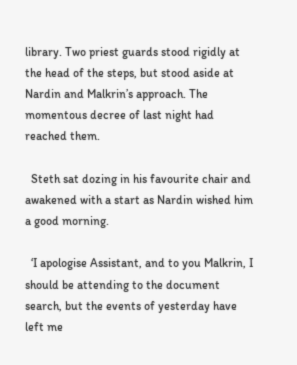library. Two priest guards stood rigidly at the head of the steps, but stood aside at Nardin and Malkrin’s approach. The momentous decree of last night had reached them.

  Steth sat dozing in his favourite chair and awakened with a start as Nardin wished him a good morning.

  ‘I apologise Assistant, and to you Malkrin, I should be attending to the document search, but the events of yesterday have left me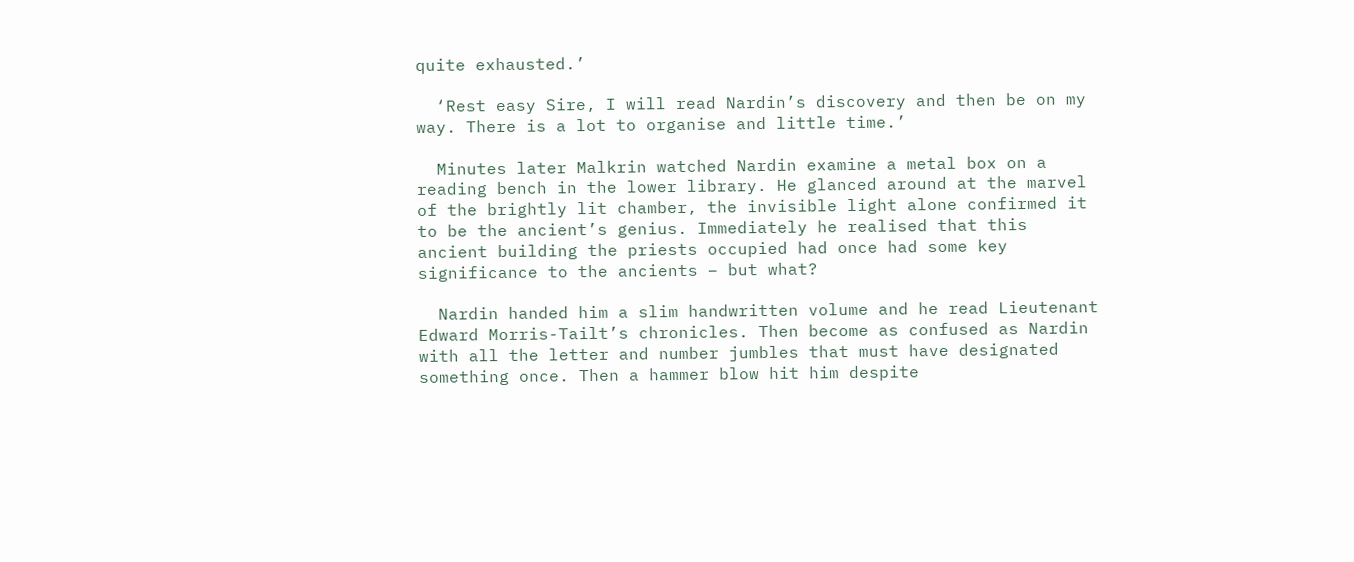quite exhausted.’

  ‘Rest easy Sire, I will read Nardin’s discovery and then be on my way. There is a lot to organise and little time.’

  Minutes later Malkrin watched Nardin examine a metal box on a reading bench in the lower library. He glanced around at the marvel of the brightly lit chamber, the invisible light alone confirmed it to be the ancient’s genius. Immediately he realised that this ancient building the priests occupied had once had some key significance to the ancients – but what?

  Nardin handed him a slim handwritten volume and he read Lieutenant Edward Morris-Tailt’s chronicles. Then become as confused as Nardin with all the letter and number jumbles that must have designated something once. Then a hammer blow hit him despite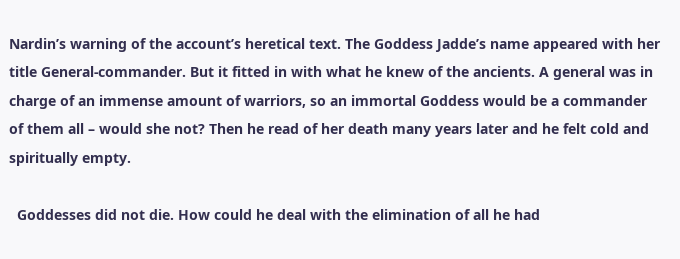Nardin’s warning of the account’s heretical text. The Goddess Jadde’s name appeared with her title General-commander. But it fitted in with what he knew of the ancients. A general was in charge of an immense amount of warriors, so an immortal Goddess would be a commander of them all – would she not? Then he read of her death many years later and he felt cold and spiritually empty.

  Goddesses did not die. How could he deal with the elimination of all he had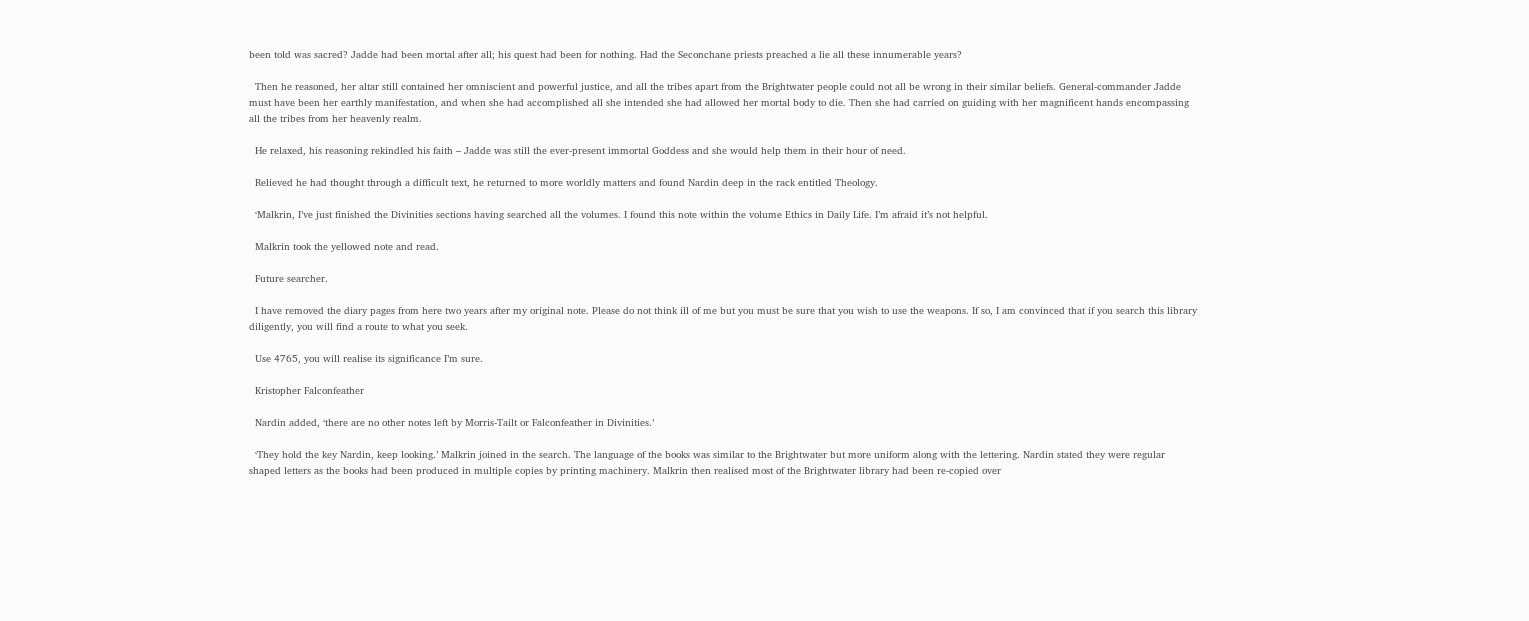been told was sacred? Jadde had been mortal after all; his quest had been for nothing. Had the Seconchane priests preached a lie all these innumerable years?

  Then he reasoned, her altar still contained her omniscient and powerful justice, and all the tribes apart from the Brightwater people could not all be wrong in their similar beliefs. General-commander Jadde must have been her earthly manifestation, and when she had accomplished all she intended she had allowed her mortal body to die. Then she had carried on guiding with her magnificent hands encompassing all the tribes from her heavenly realm.

  He relaxed, his reasoning rekindled his faith – Jadde was still the ever-present immortal Goddess and she would help them in their hour of need.

  Relieved he had thought through a difficult text, he returned to more worldly matters and found Nardin deep in the rack entitled Theology.

  ‘Malkrin, I’ve just finished the Divinities sections having searched all the volumes. I found this note within the volume Ethics in Daily Life. I’m afraid it’s not helpful.

  Malkrin took the yellowed note and read.

  Future searcher.

  I have removed the diary pages from here two years after my original note. Please do not think ill of me but you must be sure that you wish to use the weapons. If so, I am convinced that if you search this library diligently, you will find a route to what you seek.

  Use 4765, you will realise its significance I’m sure.

  Kristopher Falconfeather

  Nardin added, ‘there are no other notes left by Morris-Tailt or Falconfeather in Divinities.’

  ‘They hold the key Nardin, keep looking.’ Malkrin joined in the search. The language of the books was similar to the Brightwater but more uniform along with the lettering. Nardin stated they were regular shaped letters as the books had been produced in multiple copies by printing machinery. Malkrin then realised most of the Brightwater library had been re-copied over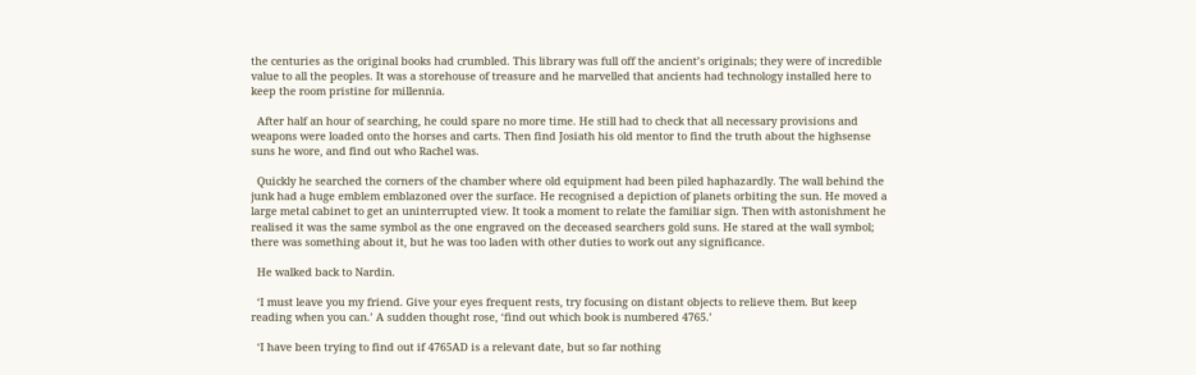the centuries as the original books had crumbled. This library was full off the ancient’s originals; they were of incredible value to all the peoples. It was a storehouse of treasure and he marvelled that ancients had technology installed here to keep the room pristine for millennia.

  After half an hour of searching, he could spare no more time. He still had to check that all necessary provisions and weapons were loaded onto the horses and carts. Then find Josiath his old mentor to find the truth about the highsense suns he wore, and find out who Rachel was.

  Quickly he searched the corners of the chamber where old equipment had been piled haphazardly. The wall behind the junk had a huge emblem emblazoned over the surface. He recognised a depiction of planets orbiting the sun. He moved a large metal cabinet to get an uninterrupted view. It took a moment to relate the familiar sign. Then with astonishment he realised it was the same symbol as the one engraved on the deceased searchers gold suns. He stared at the wall symbol; there was something about it, but he was too laden with other duties to work out any significance.

  He walked back to Nardin.

  ‘I must leave you my friend. Give your eyes frequent rests, try focusing on distant objects to relieve them. But keep reading when you can.’ A sudden thought rose, ‘find out which book is numbered 4765.’

  ‘I have been trying to find out if 4765AD is a relevant date, but so far nothing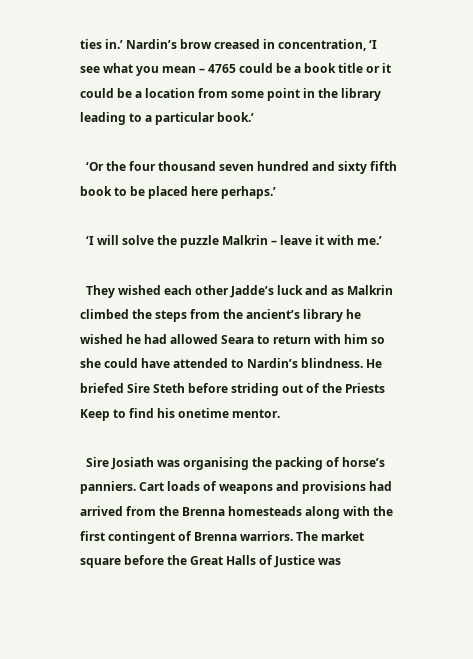ties in.’ Nardin’s brow creased in concentration, ‘I see what you mean – 4765 could be a book title or it could be a location from some point in the library leading to a particular book.’

  ‘Or the four thousand seven hundred and sixty fifth book to be placed here perhaps.’

  ‘I will solve the puzzle Malkrin – leave it with me.’

  They wished each other Jadde’s luck and as Malkrin climbed the steps from the ancient’s library he wished he had allowed Seara to return with him so she could have attended to Nardin’s blindness. He briefed Sire Steth before striding out of the Priests Keep to find his onetime mentor.

  Sire Josiath was organising the packing of horse’s panniers. Cart loads of weapons and provisions had arrived from the Brenna homesteads along with the first contingent of Brenna warriors. The market square before the Great Halls of Justice was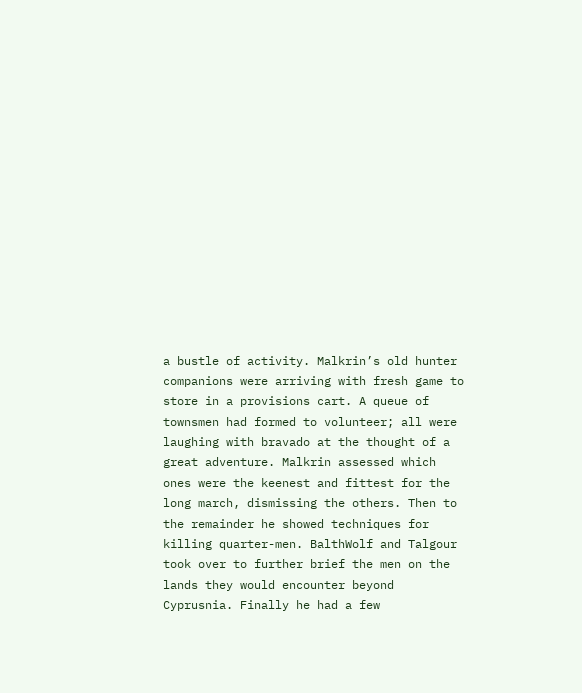a bustle of activity. Malkrin’s old hunter companions were arriving with fresh game to store in a provisions cart. A queue of townsmen had formed to volunteer; all were laughing with bravado at the thought of a great adventure. Malkrin assessed which ones were the keenest and fittest for the long march, dismissing the others. Then to the remainder he showed techniques for killing quarter-men. BalthWolf and Talgour took over to further brief the men on the lands they would encounter beyond Cyprusnia. Finally he had a few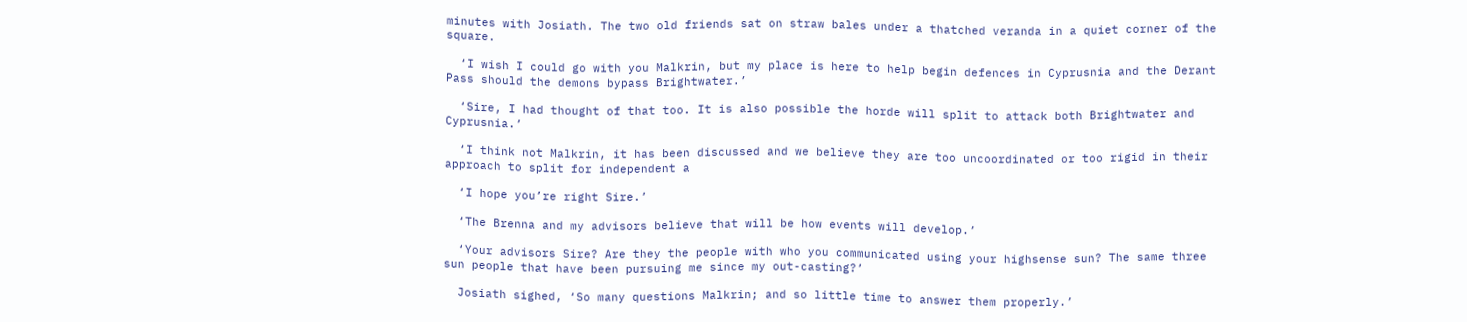minutes with Josiath. The two old friends sat on straw bales under a thatched veranda in a quiet corner of the square.

  ‘I wish I could go with you Malkrin, but my place is here to help begin defences in Cyprusnia and the Derant Pass should the demons bypass Brightwater.’

  ‘Sire, I had thought of that too. It is also possible the horde will split to attack both Brightwater and Cyprusnia.’

  ‘I think not Malkrin, it has been discussed and we believe they are too uncoordinated or too rigid in their approach to split for independent a

  ‘I hope you’re right Sire.’

  ‘The Brenna and my advisors believe that will be how events will develop.’

  ‘Your advisors Sire? Are they the people with who you communicated using your highsense sun? The same three sun people that have been pursuing me since my out-casting?’

  Josiath sighed, ‘So many questions Malkrin; and so little time to answer them properly.’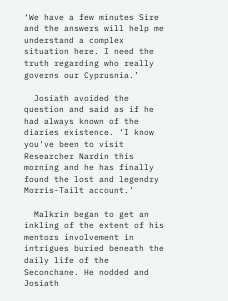‘We have a few minutes Sire and the answers will help me understand a complex situation here. I need the truth regarding who really governs our Cyprusnia.’

  Josiath avoided the question and said as if he had always known of the diaries existence. ‘I know you’ve been to visit Researcher Nardin this morning and he has finally found the lost and legendry Morris-Tailt account.’

  Malkrin began to get an inkling of the extent of his mentors involvement in intrigues buried beneath the daily life of the Seconchane. He nodded and Josiath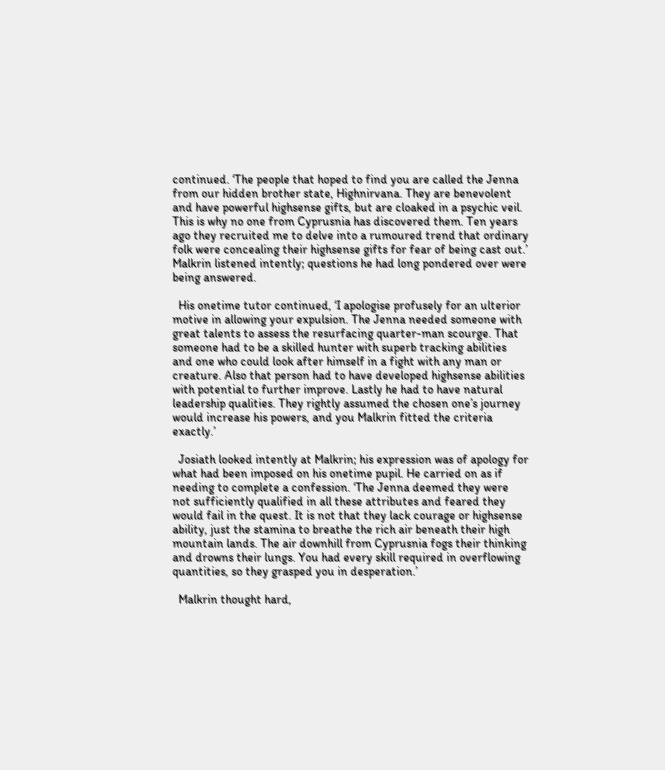continued. ‘The people that hoped to find you are called the Jenna from our hidden brother state, Highnirvana. They are benevolent and have powerful highsense gifts, but are cloaked in a psychic veil. This is why no one from Cyprusnia has discovered them. Ten years ago they recruited me to delve into a rumoured trend that ordinary folk were concealing their highsense gifts for fear of being cast out.’ Malkrin listened intently; questions he had long pondered over were being answered.

  His onetime tutor continued, ‘I apologise profusely for an ulterior motive in allowing your expulsion. The Jenna needed someone with great talents to assess the resurfacing quarter-man scourge. That someone had to be a skilled hunter with superb tracking abilities and one who could look after himself in a fight with any man or creature. Also that person had to have developed highsense abilities with potential to further improve. Lastly he had to have natural leadership qualities. They rightly assumed the chosen one’s journey would increase his powers, and you Malkrin fitted the criteria exactly.’

  Josiath looked intently at Malkrin; his expression was of apology for what had been imposed on his onetime pupil. He carried on as if needing to complete a confession. ‘The Jenna deemed they were not sufficiently qualified in all these attributes and feared they would fail in the quest. It is not that they lack courage or highsense ability, just the stamina to breathe the rich air beneath their high mountain lands. The air downhill from Cyprusnia fogs their thinking and drowns their lungs. You had every skill required in overflowing quantities, so they grasped you in desperation.’

  Malkrin thought hard,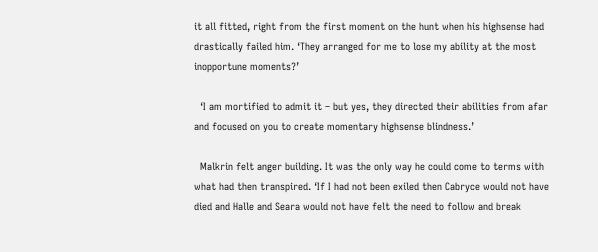it all fitted, right from the first moment on the hunt when his highsense had drastically failed him. ‘They arranged for me to lose my ability at the most inopportune moments?’

  ‘I am mortified to admit it – but yes, they directed their abilities from afar and focused on you to create momentary highsense blindness.’

  Malkrin felt anger building. It was the only way he could come to terms with what had then transpired. ‘If I had not been exiled then Cabryce would not have died and Halle and Seara would not have felt the need to follow and break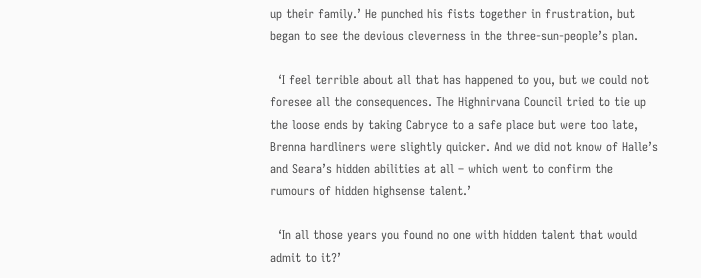up their family.’ He punched his fists together in frustration, but began to see the devious cleverness in the three-sun-people’s plan.

  ‘I feel terrible about all that has happened to you, but we could not foresee all the consequences. The Highnirvana Council tried to tie up the loose ends by taking Cabryce to a safe place but were too late, Brenna hardliners were slightly quicker. And we did not know of Halle’s and Seara’s hidden abilities at all – which went to confirm the rumours of hidden highsense talent.’

  ‘In all those years you found no one with hidden talent that would admit to it?’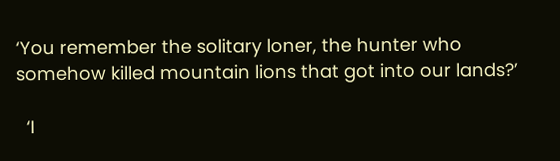‘You remember the solitary loner, the hunter who somehow killed mountain lions that got into our lands?’

  ‘I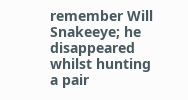remember Will Snakeeye; he disappeared whilst hunting a pair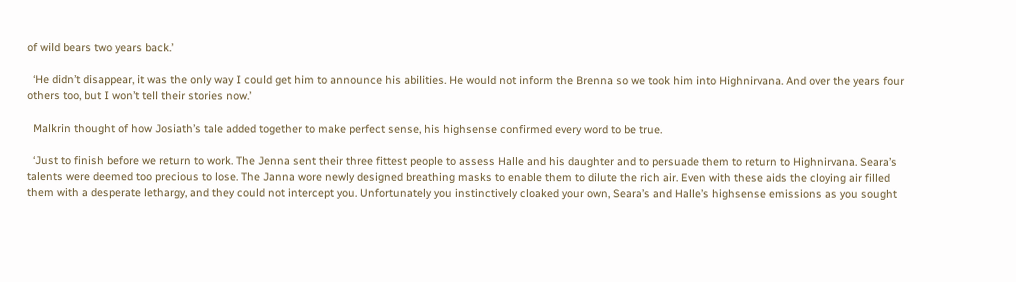of wild bears two years back.’

  ‘He didn’t disappear, it was the only way I could get him to announce his abilities. He would not inform the Brenna so we took him into Highnirvana. And over the years four others too, but I won’t tell their stories now.’

  Malkrin thought of how Josiath’s tale added together to make perfect sense, his highsense confirmed every word to be true.

  ‘Just to finish before we return to work. The Jenna sent their three fittest people to assess Halle and his daughter and to persuade them to return to Highnirvana. Seara’s talents were deemed too precious to lose. The Janna wore newly designed breathing masks to enable them to dilute the rich air. Even with these aids the cloying air filled them with a desperate lethargy, and they could not intercept you. Unfortunately you instinctively cloaked your own, Seara’s and Halle’s highsense emissions as you sought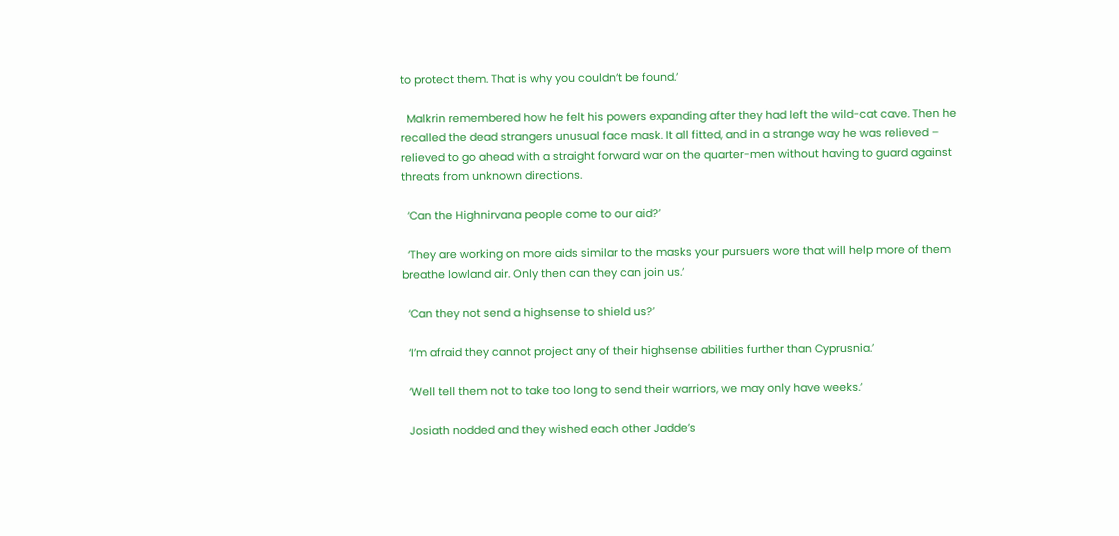to protect them. That is why you couldn’t be found.’

  Malkrin remembered how he felt his powers expanding after they had left the wild-cat cave. Then he recalled the dead strangers unusual face mask. It all fitted, and in a strange way he was relieved – relieved to go ahead with a straight forward war on the quarter-men without having to guard against threats from unknown directions.

  ‘Can the Highnirvana people come to our aid?’

  ‘They are working on more aids similar to the masks your pursuers wore that will help more of them breathe lowland air. Only then can they can join us.’

  ‘Can they not send a highsense to shield us?’

  ‘I’m afraid they cannot project any of their highsense abilities further than Cyprusnia.’

  ‘Well tell them not to take too long to send their warriors, we may only have weeks.’

  Josiath nodded and they wished each other Jadde’s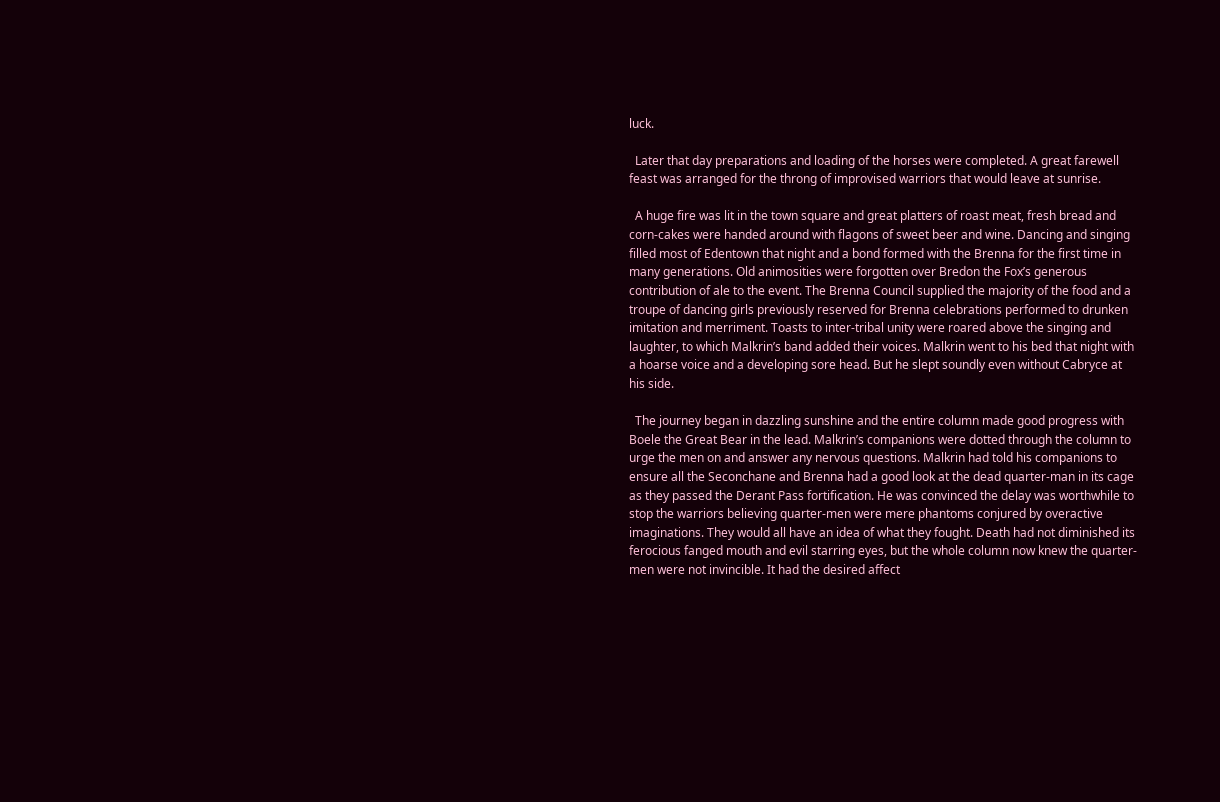luck.

  Later that day preparations and loading of the horses were completed. A great farewell feast was arranged for the throng of improvised warriors that would leave at sunrise.

  A huge fire was lit in the town square and great platters of roast meat, fresh bread and corn-cakes were handed around with flagons of sweet beer and wine. Dancing and singing filled most of Edentown that night and a bond formed with the Brenna for the first time in many generations. Old animosities were forgotten over Bredon the Fox’s generous contribution of ale to the event. The Brenna Council supplied the majority of the food and a troupe of dancing girls previously reserved for Brenna celebrations performed to drunken imitation and merriment. Toasts to inter-tribal unity were roared above the singing and laughter, to which Malkrin’s band added their voices. Malkrin went to his bed that night with a hoarse voice and a developing sore head. But he slept soundly even without Cabryce at his side.

  The journey began in dazzling sunshine and the entire column made good progress with Boele the Great Bear in the lead. Malkrin’s companions were dotted through the column to urge the men on and answer any nervous questions. Malkrin had told his companions to ensure all the Seconchane and Brenna had a good look at the dead quarter-man in its cage as they passed the Derant Pass fortification. He was convinced the delay was worthwhile to stop the warriors believing quarter-men were mere phantoms conjured by overactive imaginations. They would all have an idea of what they fought. Death had not diminished its ferocious fanged mouth and evil starring eyes, but the whole column now knew the quarter-men were not invincible. It had the desired affect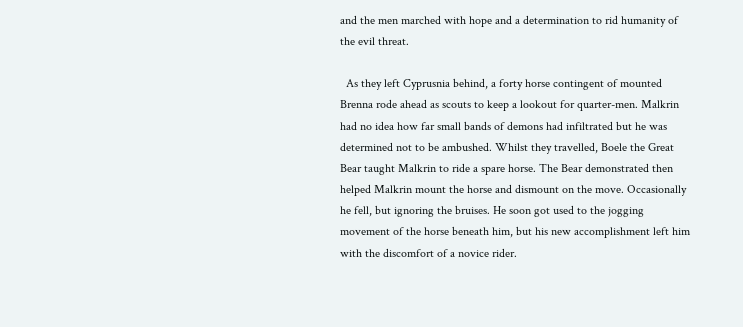and the men marched with hope and a determination to rid humanity of the evil threat.

  As they left Cyprusnia behind, a forty horse contingent of mounted Brenna rode ahead as scouts to keep a lookout for quarter-men. Malkrin had no idea how far small bands of demons had infiltrated but he was determined not to be ambushed. Whilst they travelled, Boele the Great Bear taught Malkrin to ride a spare horse. The Bear demonstrated then helped Malkrin mount the horse and dismount on the move. Occasionally he fell, but ignoring the bruises. He soon got used to the jogging movement of the horse beneath him, but his new accomplishment left him with the discomfort of a novice rider.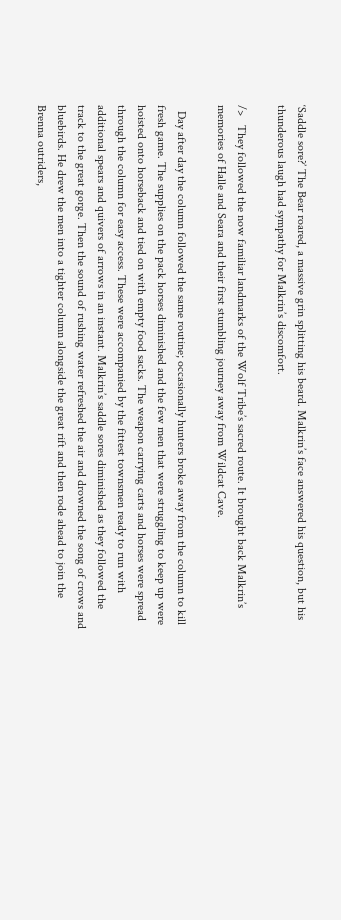‘Saddle sore?’ The Bear roared, a massive grin splitting his beard. Malkrin’s face answered his question, but his thunderous laugh had sympathy for Malkrin’s discomfort.

/>   They followed the now familiar landmarks of the Wolf Tribe’s sacred route. It brought back Malkrin’s memories of Halle and Seara and their first stumbling journey away from Wildcat Cave.

  Day after day the column followed the same routine; occasionally hunters broke away from the column to kill fresh game. The supplies on the pack horses diminished and the few men that were struggling to keep up were hoisted onto horseback and tied on with empty food sacks. The weapon carrying carts and horses were spread through the column for easy access. These were accompanied by the fittest townsmen ready to run with additional spears and quivers of arrows in an instant. Malkrin’s saddle sores diminished as they followed the track to the great gorge. Then the sound of rushing water refreshed the air and drowned the song of crows and bluebirds. He drew the men into a tighter column alongside the great rift and then rode ahead to join the Brenna outriders,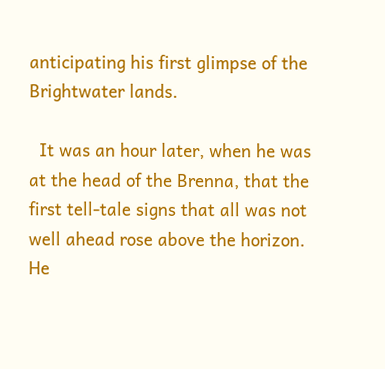anticipating his first glimpse of the Brightwater lands.

  It was an hour later, when he was at the head of the Brenna, that the first tell-tale signs that all was not well ahead rose above the horizon. He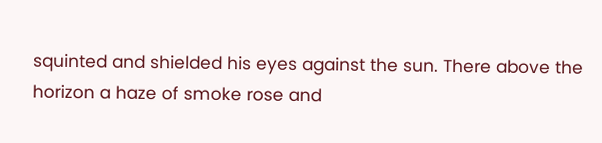squinted and shielded his eyes against the sun. There above the horizon a haze of smoke rose and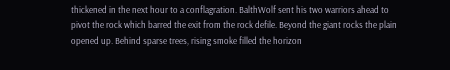thickened in the next hour to a conflagration. BalthWolf sent his two warriors ahead to pivot the rock which barred the exit from the rock defile. Beyond the giant rocks the plain opened up. Behind sparse trees, rising smoke filled the horizon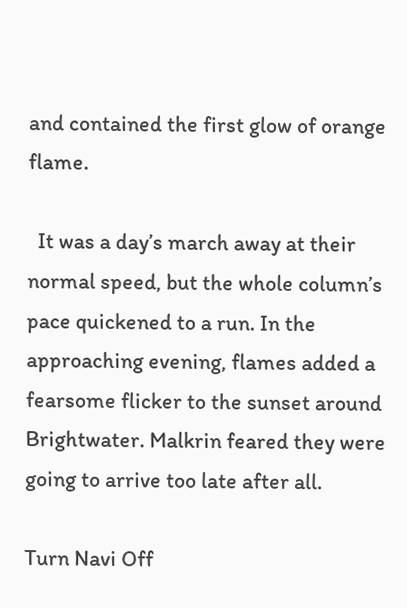and contained the first glow of orange flame.

  It was a day’s march away at their normal speed, but the whole column’s pace quickened to a run. In the approaching evening, flames added a fearsome flicker to the sunset around Brightwater. Malkrin feared they were going to arrive too late after all.

Turn Navi Off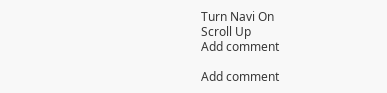Turn Navi On
Scroll Up
Add comment

Add comment